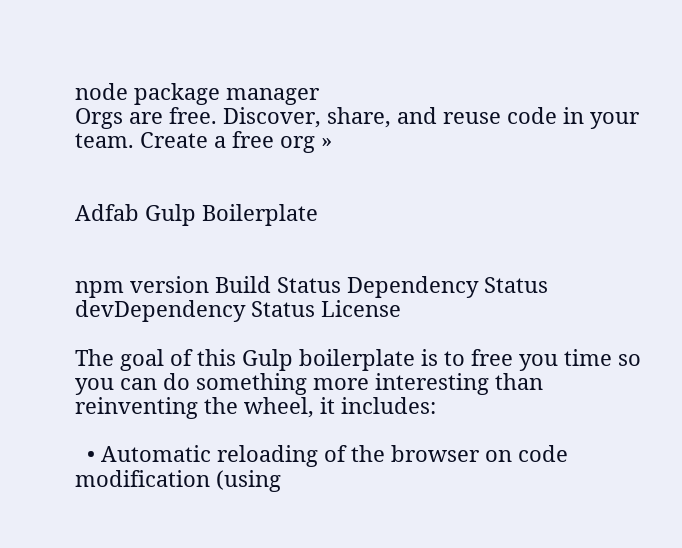node package manager
Orgs are free. Discover, share, and reuse code in your team. Create a free org »


Adfab Gulp Boilerplate


npm version Build Status Dependency Status devDependency Status License

The goal of this Gulp boilerplate is to free you time so you can do something more interesting than reinventing the wheel, it includes:

  • Automatic reloading of the browser on code modification (using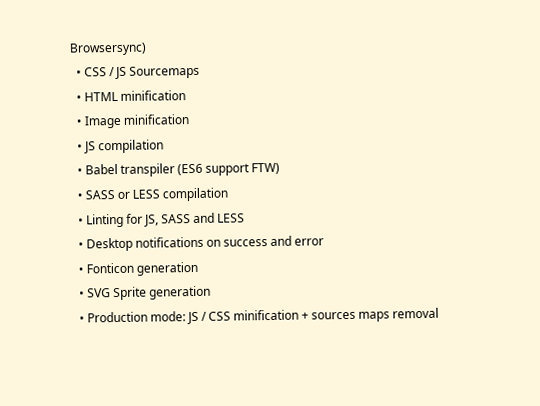Browsersync)
  • CSS / JS Sourcemaps
  • HTML minification
  • Image minification
  • JS compilation
  • Babel transpiler (ES6 support FTW)
  • SASS or LESS compilation
  • Linting for JS, SASS and LESS
  • Desktop notifications on success and error
  • Fonticon generation
  • SVG Sprite generation
  • Production mode: JS / CSS minification + sources maps removal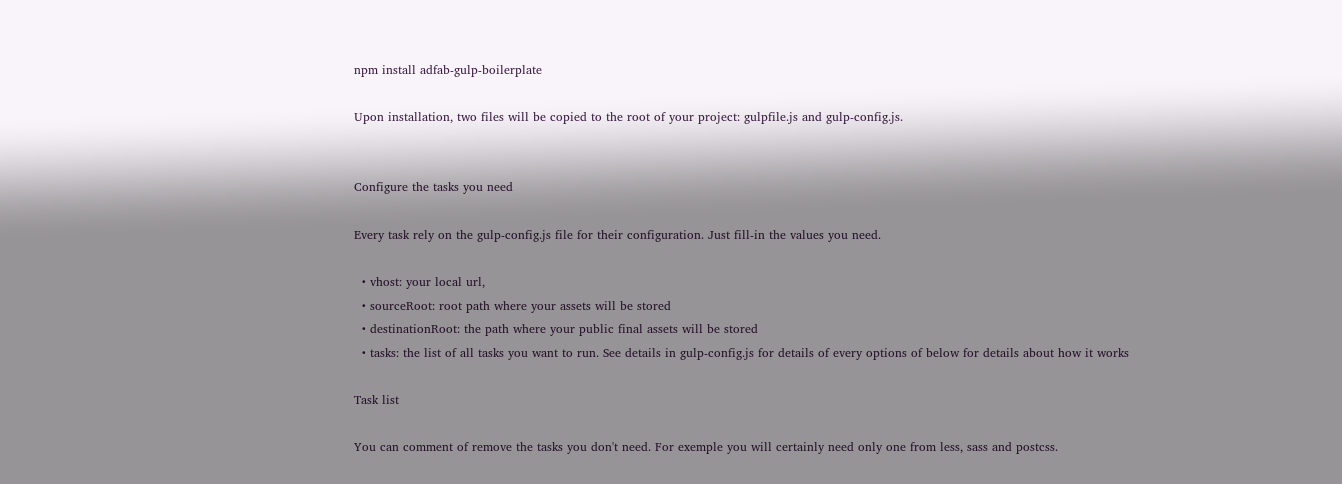npm install adfab-gulp-boilerplate

Upon installation, two files will be copied to the root of your project: gulpfile.js and gulp-config.js.


Configure the tasks you need

Every task rely on the gulp-config.js file for their configuration. Just fill-in the values you need.

  • vhost: your local url,
  • sourceRoot: root path where your assets will be stored
  • destinationRoot: the path where your public final assets will be stored
  • tasks: the list of all tasks you want to run. See details in gulp-config.js for details of every options of below for details about how it works

Task list

You can comment of remove the tasks you don't need. For exemple you will certainly need only one from less, sass and postcss.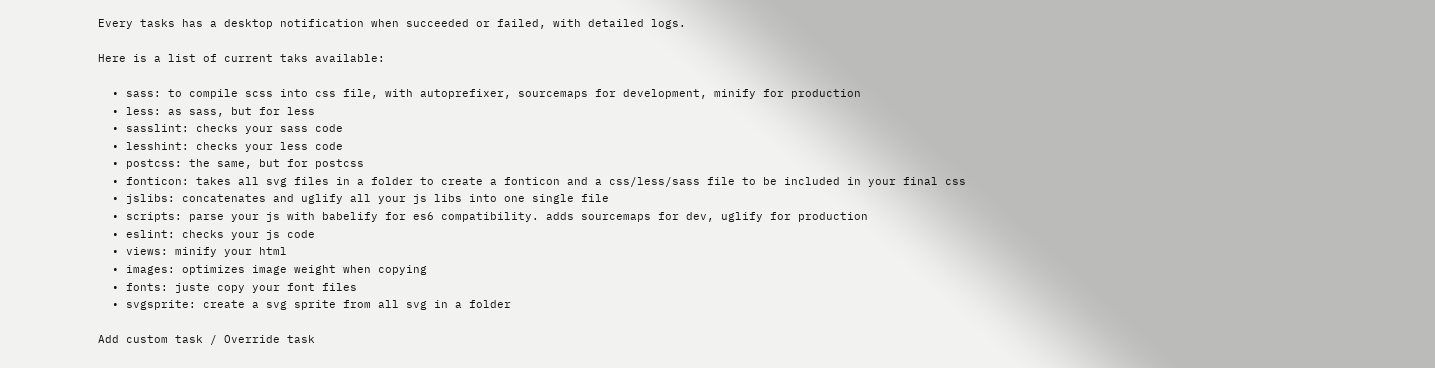Every tasks has a desktop notification when succeeded or failed, with detailed logs.

Here is a list of current taks available:

  • sass: to compile scss into css file, with autoprefixer, sourcemaps for development, minify for production
  • less: as sass, but for less
  • sasslint: checks your sass code
  • lesshint: checks your less code
  • postcss: the same, but for postcss
  • fonticon: takes all svg files in a folder to create a fonticon and a css/less/sass file to be included in your final css
  • jslibs: concatenates and uglify all your js libs into one single file
  • scripts: parse your js with babelify for es6 compatibility. adds sourcemaps for dev, uglify for production
  • eslint: checks your js code
  • views: minify your html
  • images: optimizes image weight when copying
  • fonts: juste copy your font files
  • svgsprite: create a svg sprite from all svg in a folder

Add custom task / Override task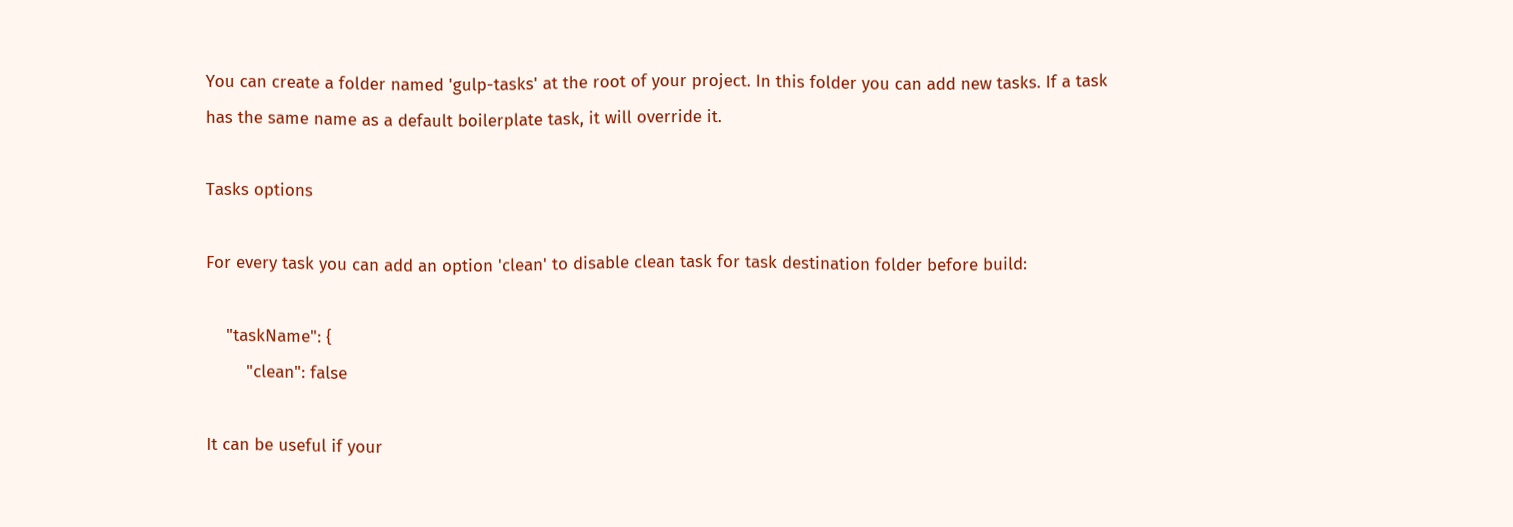You can create a folder named 'gulp-tasks' at the root of your project. In this folder you can add new tasks. If a task has the same name as a default boilerplate task, it will override it.

Tasks options

For every task you can add an option 'clean' to disable clean task for task destination folder before build:

    "taskName": {
        "clean": false

It can be useful if your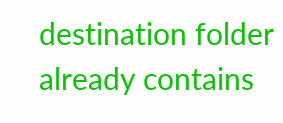destination folder already contains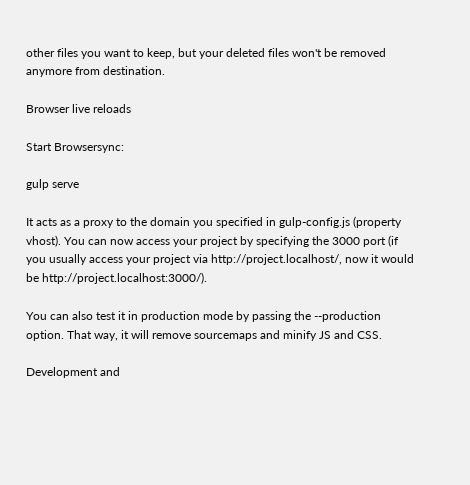other files you want to keep, but your deleted files won't be removed anymore from destination.

Browser live reloads

Start Browsersync:

gulp serve

It acts as a proxy to the domain you specified in gulp-config.js (property vhost). You can now access your project by specifying the 3000 port (if you usually access your project via http://project.localhost/, now it would be http://project.localhost:3000/).

You can also test it in production mode by passing the --production option. That way, it will remove sourcemaps and minify JS and CSS.

Development and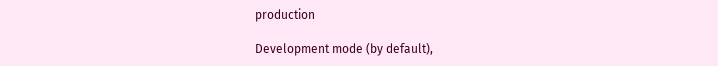production

Development mode (by default),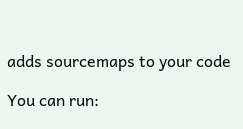adds sourcemaps to your code

You can run: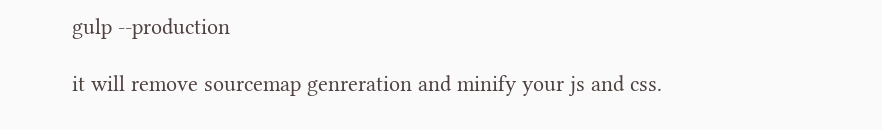gulp --production

it will remove sourcemap genreration and minify your js and css.